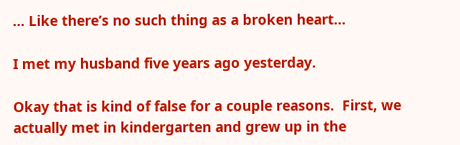… Like there’s no such thing as a broken heart…

I met my husband five years ago yesterday.

Okay that is kind of false for a couple reasons.  First, we actually met in kindergarten and grew up in the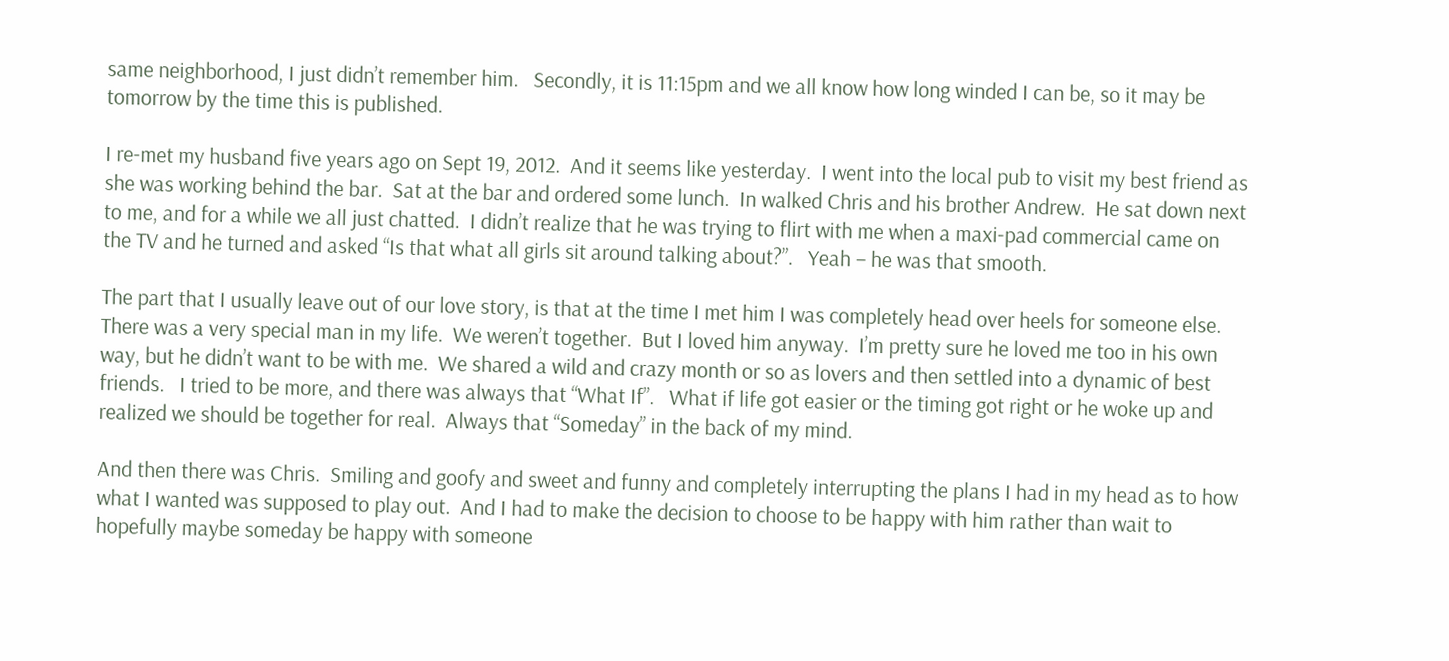same neighborhood, I just didn’t remember him.   Secondly, it is 11:15pm and we all know how long winded I can be, so it may be tomorrow by the time this is published.

I re-met my husband five years ago on Sept 19, 2012.  And it seems like yesterday.  I went into the local pub to visit my best friend as she was working behind the bar.  Sat at the bar and ordered some lunch.  In walked Chris and his brother Andrew.  He sat down next to me, and for a while we all just chatted.  I didn’t realize that he was trying to flirt with me when a maxi-pad commercial came on the TV and he turned and asked “Is that what all girls sit around talking about?”.   Yeah – he was that smooth.

The part that I usually leave out of our love story, is that at the time I met him I was completely head over heels for someone else.  There was a very special man in my life.  We weren’t together.  But I loved him anyway.  I’m pretty sure he loved me too in his own way, but he didn’t want to be with me.  We shared a wild and crazy month or so as lovers and then settled into a dynamic of best friends.   I tried to be more, and there was always that “What If”.   What if life got easier or the timing got right or he woke up and realized we should be together for real.  Always that “Someday” in the back of my mind.

And then there was Chris.  Smiling and goofy and sweet and funny and completely interrupting the plans I had in my head as to how what I wanted was supposed to play out.  And I had to make the decision to choose to be happy with him rather than wait to hopefully maybe someday be happy with someone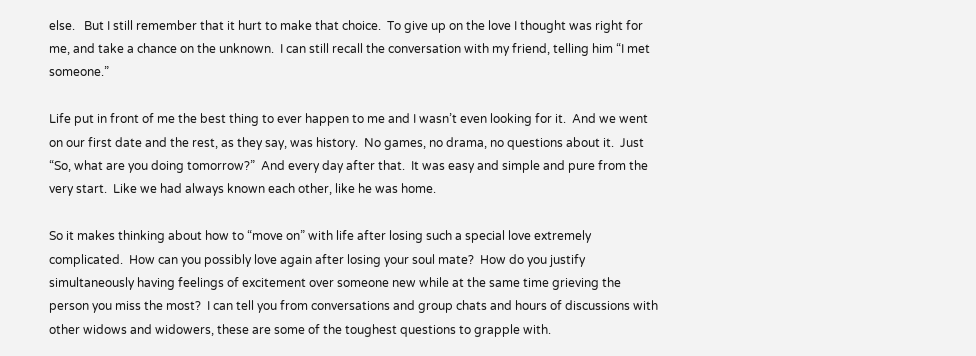else.   But I still remember that it hurt to make that choice.  To give up on the love I thought was right for me, and take a chance on the unknown.  I can still recall the conversation with my friend, telling him “I met someone.”

Life put in front of me the best thing to ever happen to me and I wasn’t even looking for it.  And we went on our first date and the rest, as they say, was history.  No games, no drama, no questions about it.  Just “So, what are you doing tomorrow?”  And every day after that.  It was easy and simple and pure from the very start.  Like we had always known each other, like he was home.

So it makes thinking about how to “move on” with life after losing such a special love extremely complicated.  How can you possibly love again after losing your soul mate?  How do you justify simultaneously having feelings of excitement over someone new while at the same time grieving the person you miss the most?  I can tell you from conversations and group chats and hours of discussions with other widows and widowers, these are some of the toughest questions to grapple with.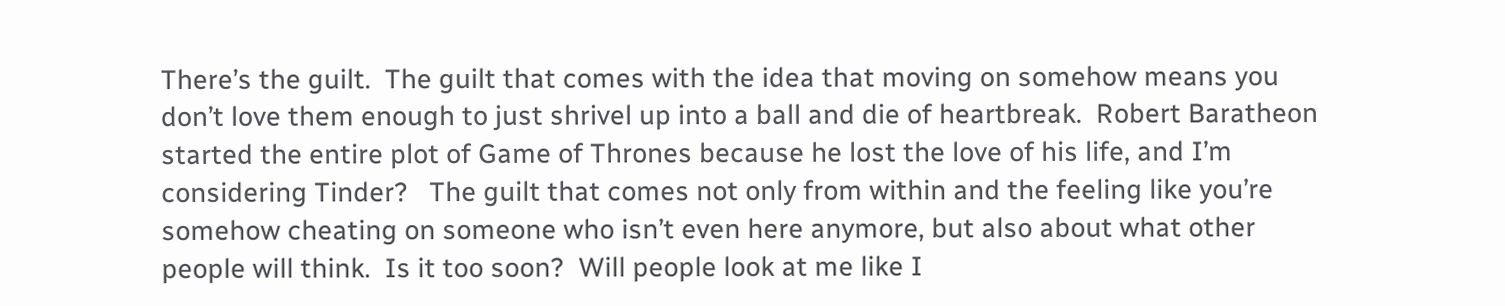There’s the guilt.  The guilt that comes with the idea that moving on somehow means you don’t love them enough to just shrivel up into a ball and die of heartbreak.  Robert Baratheon started the entire plot of Game of Thrones because he lost the love of his life, and I’m considering Tinder?   The guilt that comes not only from within and the feeling like you’re somehow cheating on someone who isn’t even here anymore, but also about what other people will think.  Is it too soon?  Will people look at me like I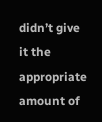didn’t give it the appropriate amount of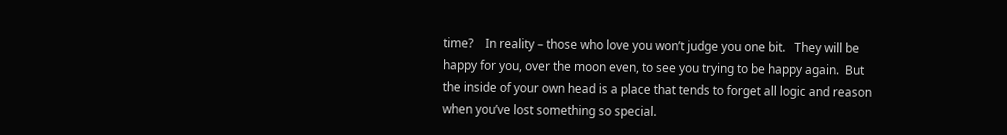time?    In reality – those who love you won’t judge you one bit.   They will be happy for you, over the moon even, to see you trying to be happy again.  But the inside of your own head is a place that tends to forget all logic and reason when you’ve lost something so special.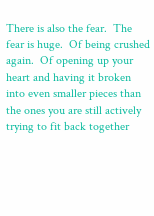There is also the fear.  The fear is huge.  Of being crushed again.  Of opening up your heart and having it broken into even smaller pieces than the ones you are still actively trying to fit back together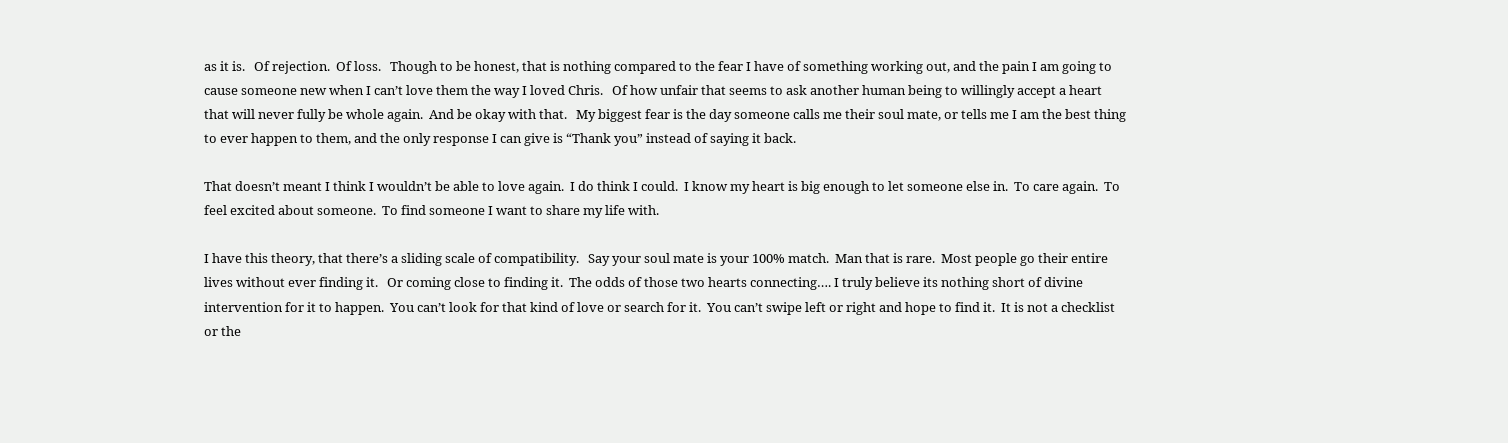as it is.   Of rejection.  Of loss.   Though to be honest, that is nothing compared to the fear I have of something working out, and the pain I am going to cause someone new when I can’t love them the way I loved Chris.   Of how unfair that seems to ask another human being to willingly accept a heart that will never fully be whole again.  And be okay with that.   My biggest fear is the day someone calls me their soul mate, or tells me I am the best thing to ever happen to them, and the only response I can give is “Thank you” instead of saying it back.

That doesn’t meant I think I wouldn’t be able to love again.  I do think I could.  I know my heart is big enough to let someone else in.  To care again.  To feel excited about someone.  To find someone I want to share my life with.

I have this theory, that there’s a sliding scale of compatibility.   Say your soul mate is your 100% match.  Man that is rare.  Most people go their entire lives without ever finding it.   Or coming close to finding it.  The odds of those two hearts connecting…. I truly believe its nothing short of divine intervention for it to happen.  You can’t look for that kind of love or search for it.  You can’t swipe left or right and hope to find it.  It is not a checklist or the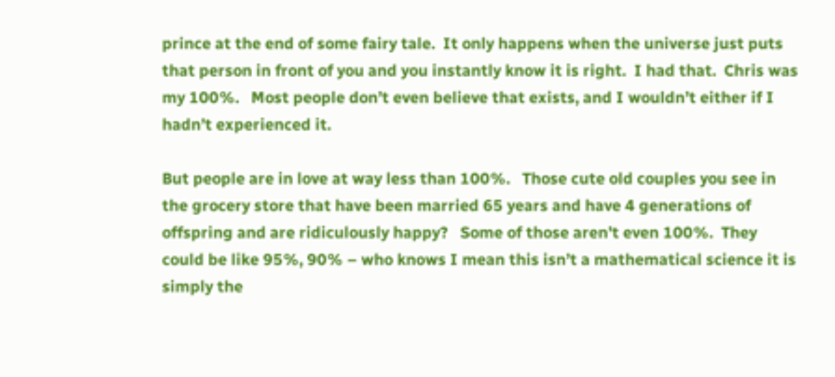prince at the end of some fairy tale.  It only happens when the universe just puts that person in front of you and you instantly know it is right.  I had that.  Chris was my 100%.   Most people don’t even believe that exists, and I wouldn’t either if I hadn’t experienced it.

But people are in love at way less than 100%.   Those cute old couples you see in the grocery store that have been married 65 years and have 4 generations of offspring and are ridiculously happy?   Some of those aren’t even 100%.  They could be like 95%, 90% – who knows I mean this isn’t a mathematical science it is simply the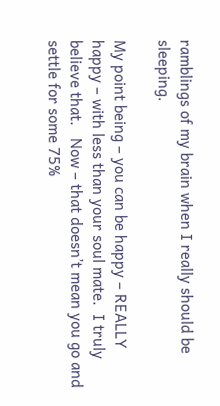ramblings of my brain when I really should be sleeping.

My point being – you can be happy – REALLY happy – with less than your soul mate.  I truly believe that.   Now – that doesn’t mean you go and settle for some 75%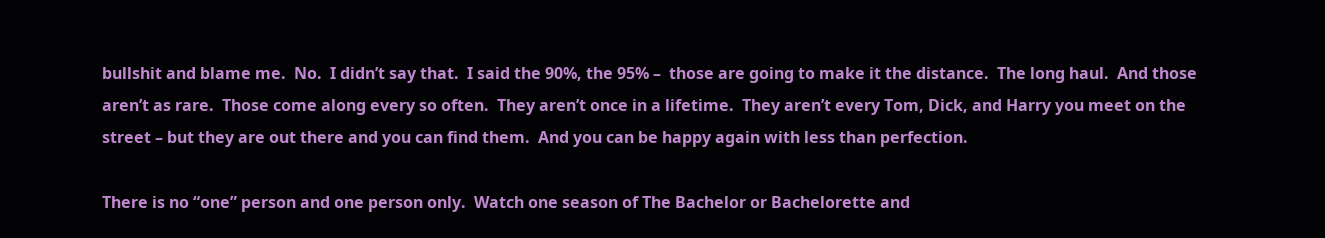bullshit and blame me.  No.  I didn’t say that.  I said the 90%, the 95% –  those are going to make it the distance.  The long haul.  And those aren’t as rare.  Those come along every so often.  They aren’t once in a lifetime.  They aren’t every Tom, Dick, and Harry you meet on the street – but they are out there and you can find them.  And you can be happy again with less than perfection.

There is no “one” person and one person only.  Watch one season of The Bachelor or Bachelorette and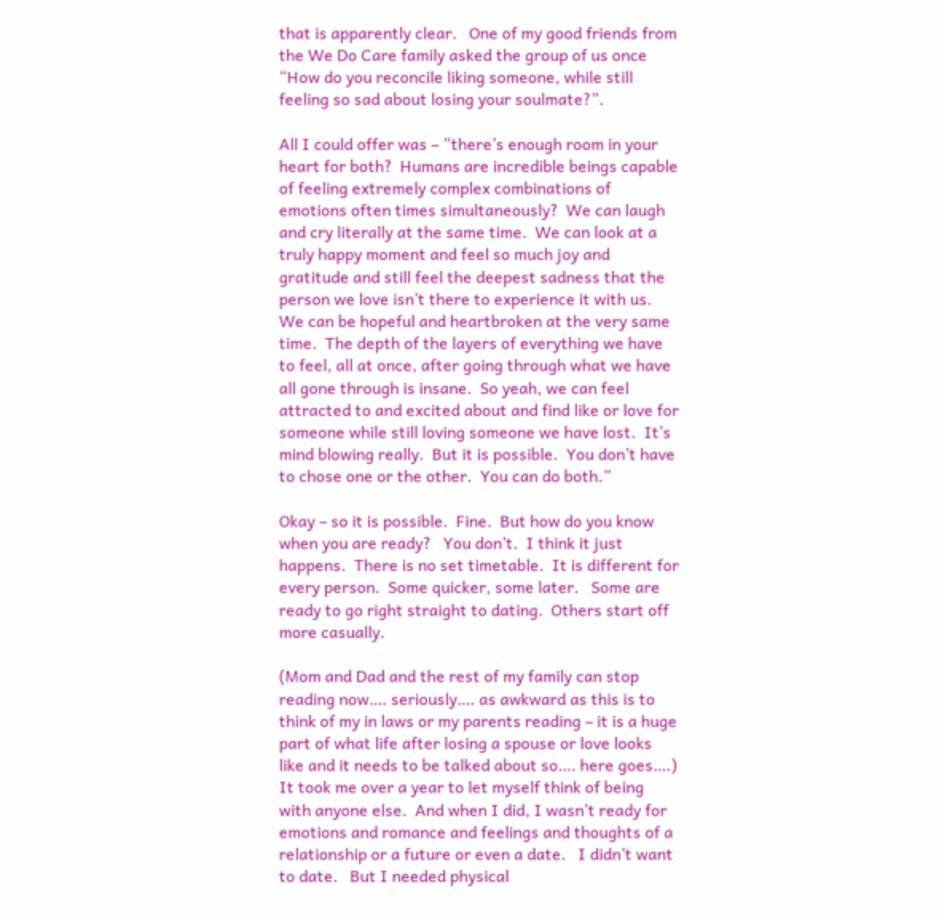that is apparently clear.   One of my good friends from the We Do Care family asked the group of us once “How do you reconcile liking someone, while still feeling so sad about losing your soulmate?”.

All I could offer was – “there’s enough room in your heart for both?  Humans are incredible beings capable of feeling extremely complex combinations of emotions often times simultaneously?  We can laugh and cry literally at the same time.  We can look at a truly happy moment and feel so much joy and gratitude and still feel the deepest sadness that the person we love isn’t there to experience it with us.  We can be hopeful and heartbroken at the very same time.  The depth of the layers of everything we have to feel, all at once, after going through what we have all gone through is insane.  So yeah, we can feel attracted to and excited about and find like or love for someone while still loving someone we have lost.  It’s mind blowing really.  But it is possible.  You don’t have to chose one or the other.  You can do both.”

Okay – so it is possible.  Fine.  But how do you know when you are ready?   You don’t.  I think it just happens.  There is no set timetable.  It is different for every person.  Some quicker, some later.   Some are ready to go right straight to dating.  Others start off more casually.

(Mom and Dad and the rest of my family can stop reading now…. seriously…. as awkward as this is to think of my in laws or my parents reading – it is a huge part of what life after losing a spouse or love looks like and it needs to be talked about so…. here goes….)   It took me over a year to let myself think of being with anyone else.  And when I did, I wasn’t ready for emotions and romance and feelings and thoughts of a relationship or a future or even a date.   I didn’t want to date.   But I needed physical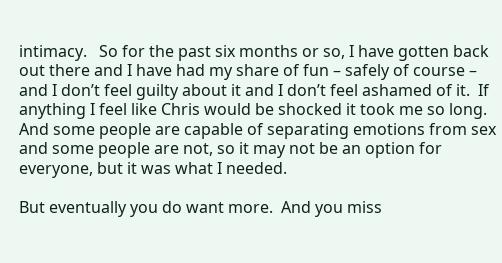intimacy.   So for the past six months or so, I have gotten back out there and I have had my share of fun – safely of course – and I don’t feel guilty about it and I don’t feel ashamed of it.  If anything I feel like Chris would be shocked it took me so long.   And some people are capable of separating emotions from sex and some people are not, so it may not be an option for everyone, but it was what I needed.

But eventually you do want more.  And you miss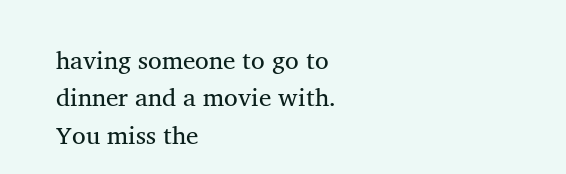having someone to go to dinner and a movie with.   You miss the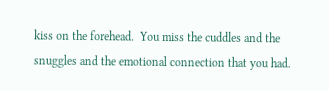kiss on the forehead.  You miss the cuddles and the snuggles and the emotional connection that you had.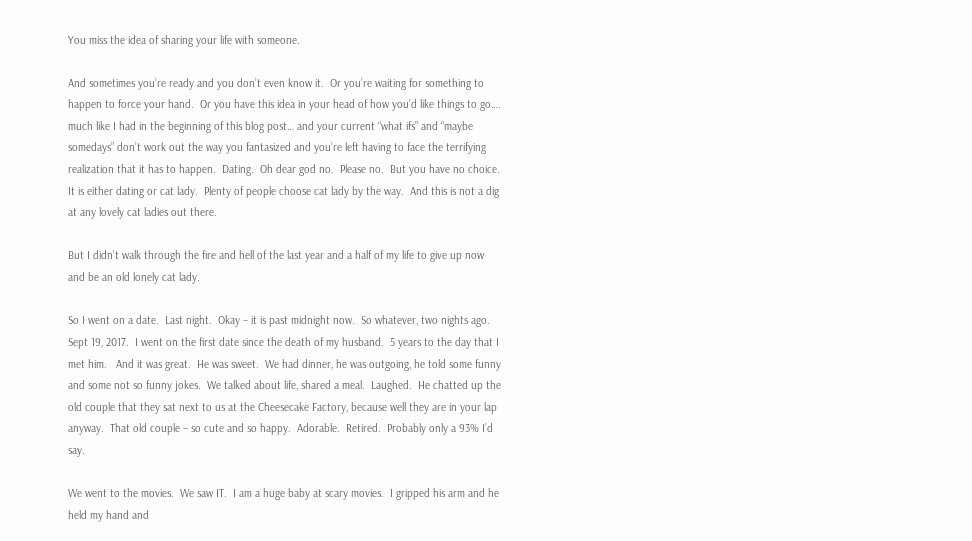You miss the idea of sharing your life with someone.

And sometimes you’re ready and you don’t even know it.  Or you’re waiting for something to happen to force your hand.  Or you have this idea in your head of how you’d like things to go…. much like I had in the beginning of this blog post… and your current “what ifs” and “maybe somedays” don’t work out the way you fantasized and you’re left having to face the terrifying realization that it has to happen.  Dating.  Oh dear god no.  Please no.  But you have no choice.  It is either dating or cat lady.  Plenty of people choose cat lady by the way.  And this is not a dig at any lovely cat ladies out there.

But I didn’t walk through the fire and hell of the last year and a half of my life to give up now and be an old lonely cat lady.

So I went on a date.  Last night.  Okay – it is past midnight now.  So whatever, two nights ago.  Sept 19, 2017.  I went on the first date since the death of my husband.  5 years to the day that I met him.   And it was great.  He was sweet.  We had dinner, he was outgoing, he told some funny and some not so funny jokes.  We talked about life, shared a meal.  Laughed.  He chatted up the old couple that they sat next to us at the Cheesecake Factory, because well they are in your lap anyway.  That old couple – so cute and so happy.  Adorable.  Retired.  Probably only a 93% I’d say.

We went to the movies.  We saw IT.  I am a huge baby at scary movies.  I gripped his arm and he held my hand and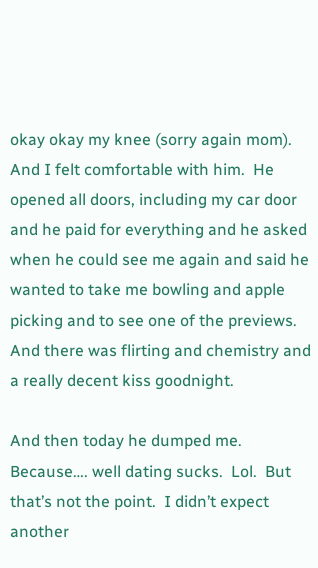okay okay my knee (sorry again mom).  And I felt comfortable with him.  He opened all doors, including my car door and he paid for everything and he asked when he could see me again and said he wanted to take me bowling and apple picking and to see one of the previews.  And there was flirting and chemistry and a really decent kiss goodnight.

And then today he dumped me.  Because…. well dating sucks.  Lol.  But that’s not the point.  I didn’t expect another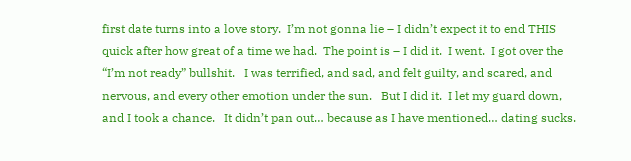first date turns into a love story.  I’m not gonna lie – I didn’t expect it to end THIS quick after how great of a time we had.  The point is – I did it.  I went.  I got over the “I’m not ready” bullshit.   I was terrified, and sad, and felt guilty, and scared, and nervous, and every other emotion under the sun.   But I did it.  I let my guard down, and I took a chance.   It didn’t pan out… because as I have mentioned… dating sucks.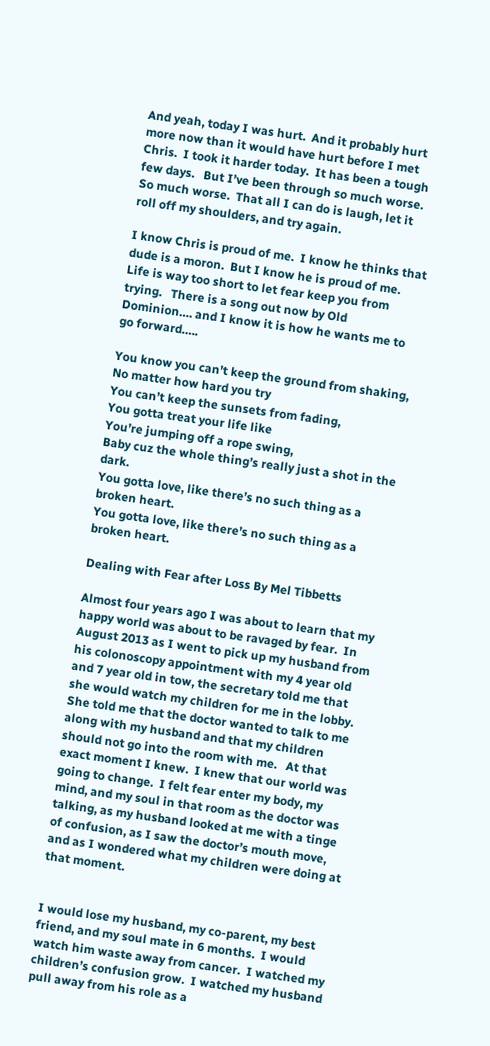And yeah, today I was hurt.  And it probably hurt more now than it would have hurt before I met Chris.  I took it harder today.  It has been a tough few days.   But I’ve been through so much worse.  So much worse.  That all I can do is laugh, let it roll off my shoulders, and try again.

I know Chris is proud of me.  I know he thinks that dude is a moron.  But I know he is proud of me.  Life is way too short to let fear keep you from trying.   There is a song out now by Old Dominion…. and I know it is how he wants me to go forward…..

You know you can’t keep the ground from shaking,
No matter how hard you try
You can’t keep the sunsets from fading,
You gotta treat your life like
You’re jumping off a rope swing,
Baby cuz the whole thing’s really just a shot in the dark.
You gotta love, like there’s no such thing as a broken heart.
You gotta love, like there’s no such thing as a broken heart.

Dealing with Fear after Loss By Mel Tibbetts

Almost four years ago I was about to learn that my happy world was about to be ravaged by fear.  In August 2013 as I went to pick up my husband from his colonoscopy appointment with my 4 year old and 7 year old in tow, the secretary told me that she would watch my children for me in the lobby. She told me that the doctor wanted to talk to me along with my husband and that my children should not go into the room with me.   At that exact moment I knew.  I knew that our world was going to change.  I felt fear enter my body, my mind, and my soul in that room as the doctor was talking, as my husband looked at me with a tinge of confusion, as I saw the doctor’s mouth move, and as I wondered what my children were doing at that moment.


I would lose my husband, my co-parent, my best friend, and my soul mate in 6 months.  I would watch him waste away from cancer.  I watched my children’s confusion grow.  I watched my husband pull away from his role as a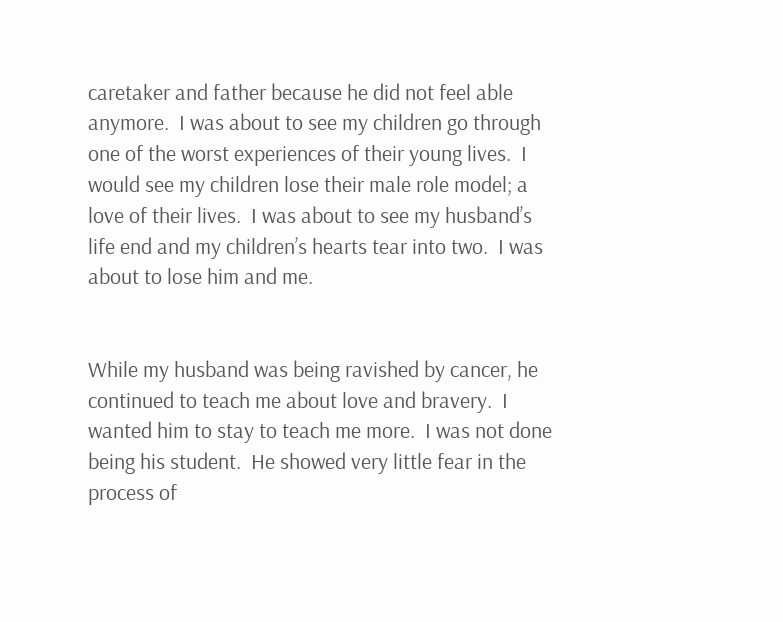caretaker and father because he did not feel able anymore.  I was about to see my children go through one of the worst experiences of their young lives.  I would see my children lose their male role model; a love of their lives.  I was about to see my husband’s life end and my children’s hearts tear into two.  I was about to lose him and me.


While my husband was being ravished by cancer, he continued to teach me about love and bravery.  I wanted him to stay to teach me more.  I was not done being his student.  He showed very little fear in the process of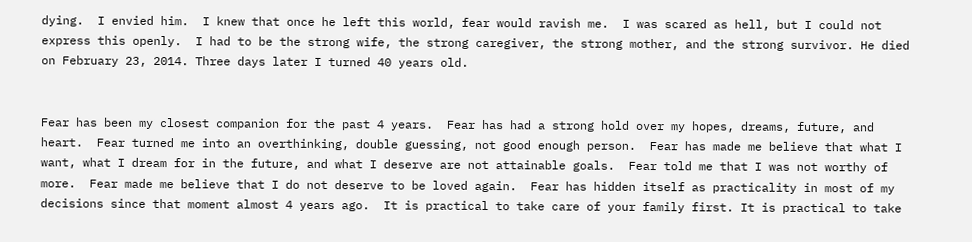dying.  I envied him.  I knew that once he left this world, fear would ravish me.  I was scared as hell, but I could not express this openly.  I had to be the strong wife, the strong caregiver, the strong mother, and the strong survivor. He died on February 23, 2014. Three days later I turned 40 years old.


Fear has been my closest companion for the past 4 years.  Fear has had a strong hold over my hopes, dreams, future, and heart.  Fear turned me into an overthinking, double guessing, not good enough person.  Fear has made me believe that what I want, what I dream for in the future, and what I deserve are not attainable goals.  Fear told me that I was not worthy of more.  Fear made me believe that I do not deserve to be loved again.  Fear has hidden itself as practicality in most of my decisions since that moment almost 4 years ago.  It is practical to take care of your family first. It is practical to take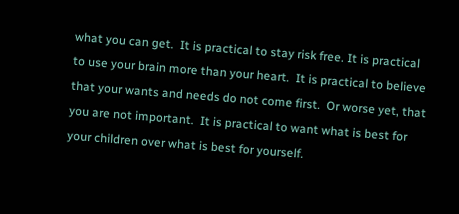what you can get.  It is practical to stay risk free. It is practical to use your brain more than your heart.  It is practical to believe that your wants and needs do not come first.  Or worse yet, that you are not important.  It is practical to want what is best for your children over what is best for yourself.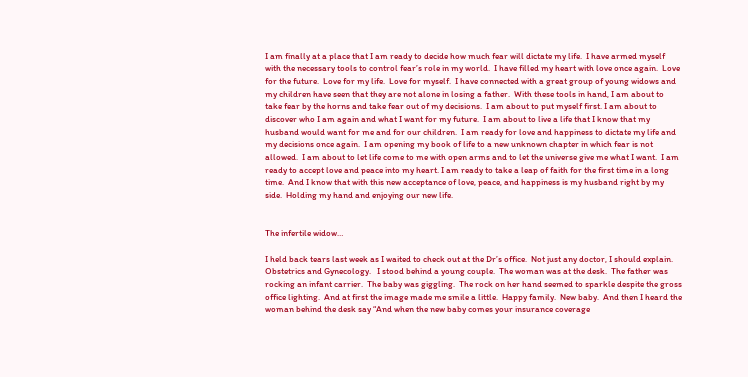I am finally at a place that I am ready to decide how much fear will dictate my life.  I have armed myself with the necessary tools to control fear’s role in my world.  I have filled my heart with love once again.  Love for the future.  Love for my life.  Love for myself.  I have connected with a great group of young widows and my children have seen that they are not alone in losing a father.  With these tools in hand, I am about to take fear by the horns and take fear out of my decisions.  I am about to put myself first. I am about to discover who I am again and what I want for my future.  I am about to live a life that I know that my husband would want for me and for our children.  I am ready for love and happiness to dictate my life and my decisions once again.  I am opening my book of life to a new unknown chapter in which fear is not allowed.  I am about to let life come to me with open arms and to let the universe give me what I want.  I am ready to accept love and peace into my heart. I am ready to take a leap of faith for the first time in a long time.  And I know that with this new acceptance of love, peace, and happiness is my husband right by my side.  Holding my hand and enjoying our new life.


The infertile widow…

I held back tears last week as I waited to check out at the Dr’s office.  Not just any doctor, I should explain.  Obstetrics and Gynecology.   I stood behind a young couple.  The woman was at the desk.  The father was rocking an infant carrier.  The baby was giggling.  The rock on her hand seemed to sparkle despite the gross office lighting.  And at first the image made me smile a little.  Happy family.  New baby.  And then I heard the woman behind the desk say “And when the new baby comes your insurance coverage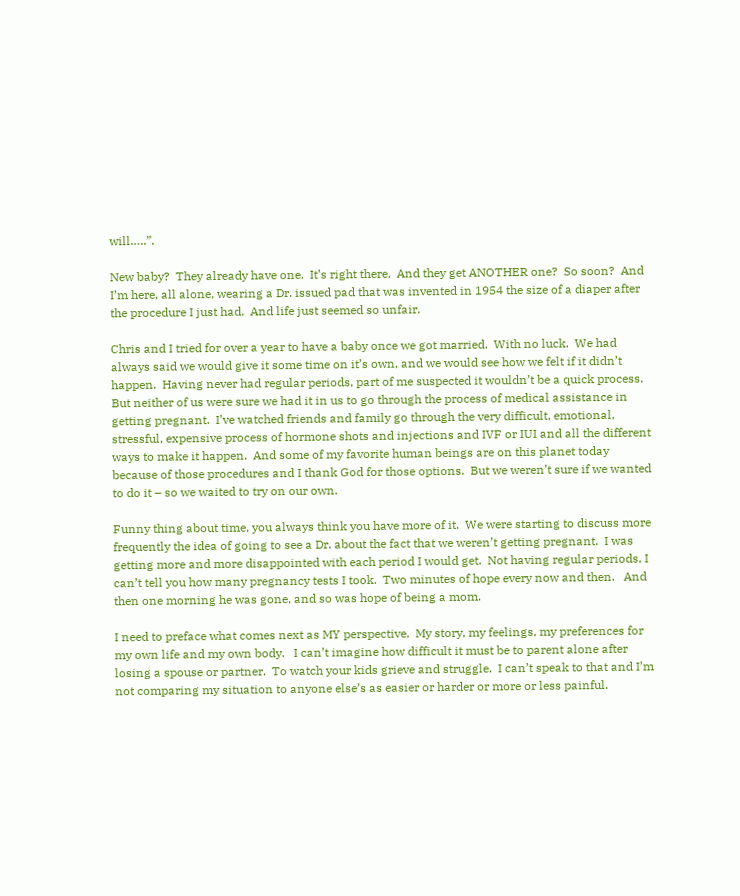will…..”.

New baby?  They already have one.  It’s right there.  And they get ANOTHER one?  So soon?  And I’m here, all alone, wearing a Dr. issued pad that was invented in 1954 the size of a diaper after the procedure I just had.  And life just seemed so unfair.

Chris and I tried for over a year to have a baby once we got married.  With no luck.  We had always said we would give it some time on it’s own, and we would see how we felt if it didn’t happen.  Having never had regular periods, part of me suspected it wouldn’t be a quick process.  But neither of us were sure we had it in us to go through the process of medical assistance in getting pregnant.  I’ve watched friends and family go through the very difficult, emotional, stressful, expensive process of hormone shots and injections and IVF or IUI and all the different ways to make it happen.  And some of my favorite human beings are on this planet today because of those procedures and I thank God for those options.  But we weren’t sure if we wanted to do it – so we waited to try on our own.

Funny thing about time, you always think you have more of it.  We were starting to discuss more frequently the idea of going to see a Dr. about the fact that we weren’t getting pregnant.  I was getting more and more disappointed with each period I would get.  Not having regular periods, I can’t tell you how many pregnancy tests I took.  Two minutes of hope every now and then.   And then one morning he was gone, and so was hope of being a mom.

I need to preface what comes next as MY perspective.  My story, my feelings, my preferences for my own life and my own body.   I can’t imagine how difficult it must be to parent alone after losing a spouse or partner.  To watch your kids grieve and struggle.  I can’t speak to that and I’m not comparing my situation to anyone else’s as easier or harder or more or less painful.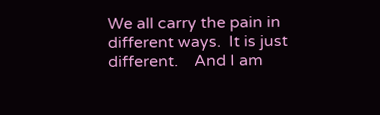We all carry the pain in different ways.  It is just different.    And I am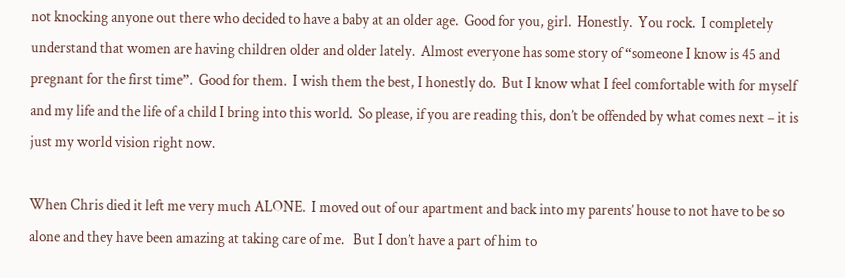not knocking anyone out there who decided to have a baby at an older age.  Good for you, girl.  Honestly.  You rock.  I completely understand that women are having children older and older lately.  Almost everyone has some story of “someone I know is 45 and pregnant for the first time”.  Good for them.  I wish them the best, I honestly do.  But I know what I feel comfortable with for myself and my life and the life of a child I bring into this world.  So please, if you are reading this, don’t be offended by what comes next – it is just my world vision right now.

When Chris died it left me very much ALONE.  I moved out of our apartment and back into my parents’ house to not have to be so alone and they have been amazing at taking care of me.   But I don’t have a part of him to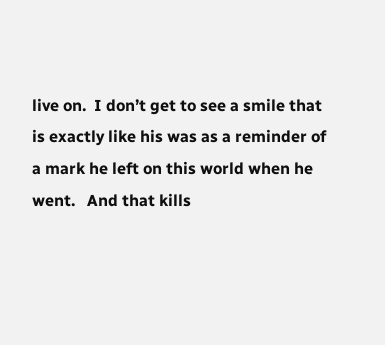live on.  I don’t get to see a smile that is exactly like his was as a reminder of a mark he left on this world when he went.   And that kills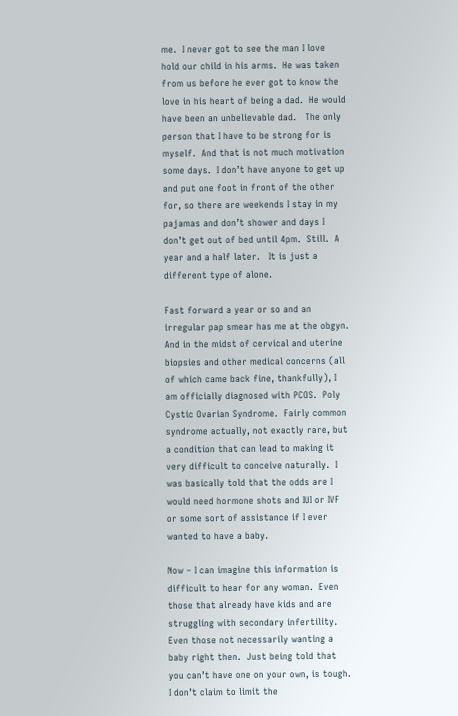me.  I never got to see the man I love hold our child in his arms.  He was taken from us before he ever got to know the love in his heart of being a dad.  He would have been an unbelievable dad.   The only person that I have to be strong for is myself.  And that is not much motivation some days.  I don’t have anyone to get up and put one foot in front of the other for, so there are weekends I stay in my pajamas and don’t shower and days I don’t get out of bed until 4pm.  Still.  A year and a half later.   It is just a different type of alone.

Fast forward a year or so and an irregular pap smear has me at the obgyn.  And in the midst of cervical and uterine biopsies and other medical concerns (all of which came back fine, thankfully), I am officially diagnosed with PCOS.  Poly Cystic Ovarian Syndrome.  Fairly common syndrome actually, not exactly rare, but a condition that can lead to making it very difficult to conceive naturally.  I was basically told that the odds are I would need hormone shots and IUI or IVF or some sort of assistance if I ever wanted to have a baby.

Now – I can imagine this information is difficult to hear for any woman.  Even those that already have kids and are struggling with secondary infertility.   Even those not necessarily wanting a baby right then.  Just being told that you can’t have one on your own, is tough.  I don’t claim to limit the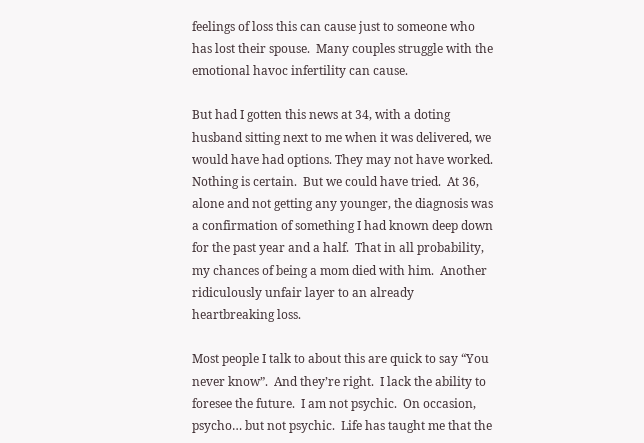feelings of loss this can cause just to someone who has lost their spouse.  Many couples struggle with the emotional havoc infertility can cause.

But had I gotten this news at 34, with a doting husband sitting next to me when it was delivered, we would have had options. They may not have worked.  Nothing is certain.  But we could have tried.  At 36, alone and not getting any younger, the diagnosis was a confirmation of something I had known deep down for the past year and a half.  That in all probability, my chances of being a mom died with him.  Another ridiculously unfair layer to an already heartbreaking loss.

Most people I talk to about this are quick to say “You never know”.  And they’re right.  I lack the ability to foresee the future.  I am not psychic.  On occasion, psycho… but not psychic.  Life has taught me that the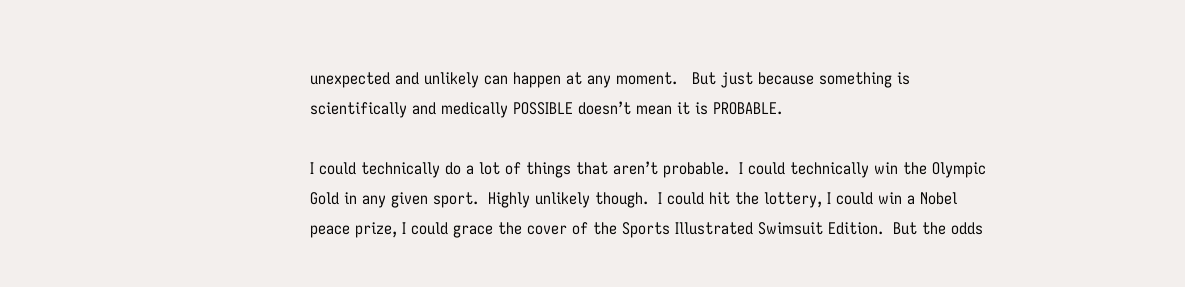unexpected and unlikely can happen at any moment.   But just because something is scientifically and medically POSSIBLE doesn’t mean it is PROBABLE.

I could technically do a lot of things that aren’t probable.  I could technically win the Olympic Gold in any given sport.  Highly unlikely though.  I could hit the lottery, I could win a Nobel peace prize, I could grace the cover of the Sports Illustrated Swimsuit Edition.  But the odds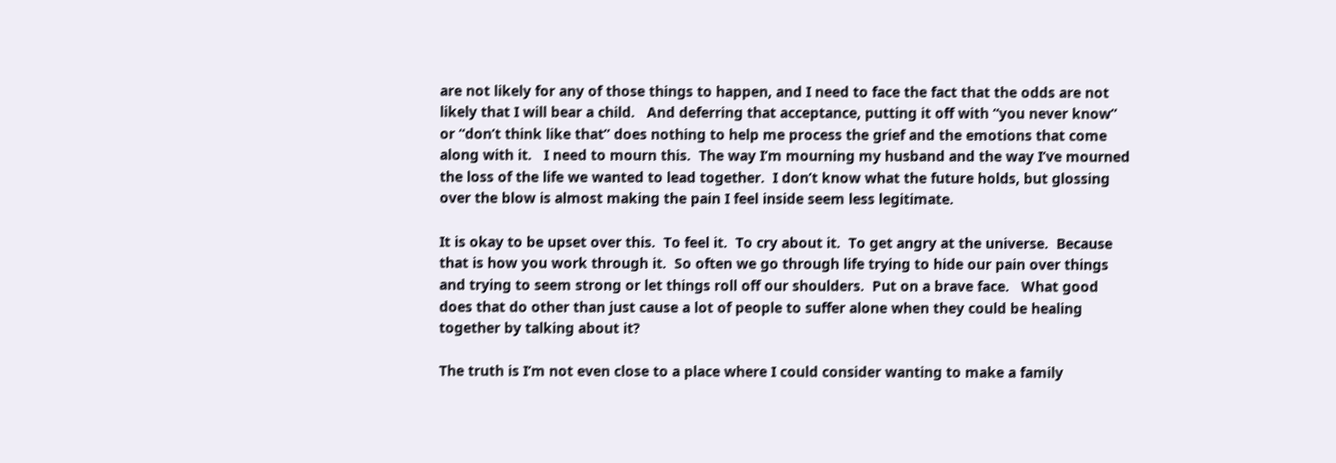are not likely for any of those things to happen, and I need to face the fact that the odds are not likely that I will bear a child.   And deferring that acceptance, putting it off with “you never know” or “don’t think like that” does nothing to help me process the grief and the emotions that come along with it.   I need to mourn this.  The way I’m mourning my husband and the way I’ve mourned the loss of the life we wanted to lead together.  I don’t know what the future holds, but glossing over the blow is almost making the pain I feel inside seem less legitimate.

It is okay to be upset over this.  To feel it.  To cry about it.  To get angry at the universe.  Because that is how you work through it.  So often we go through life trying to hide our pain over things and trying to seem strong or let things roll off our shoulders.  Put on a brave face.   What good does that do other than just cause a lot of people to suffer alone when they could be healing together by talking about it?

The truth is I’m not even close to a place where I could consider wanting to make a family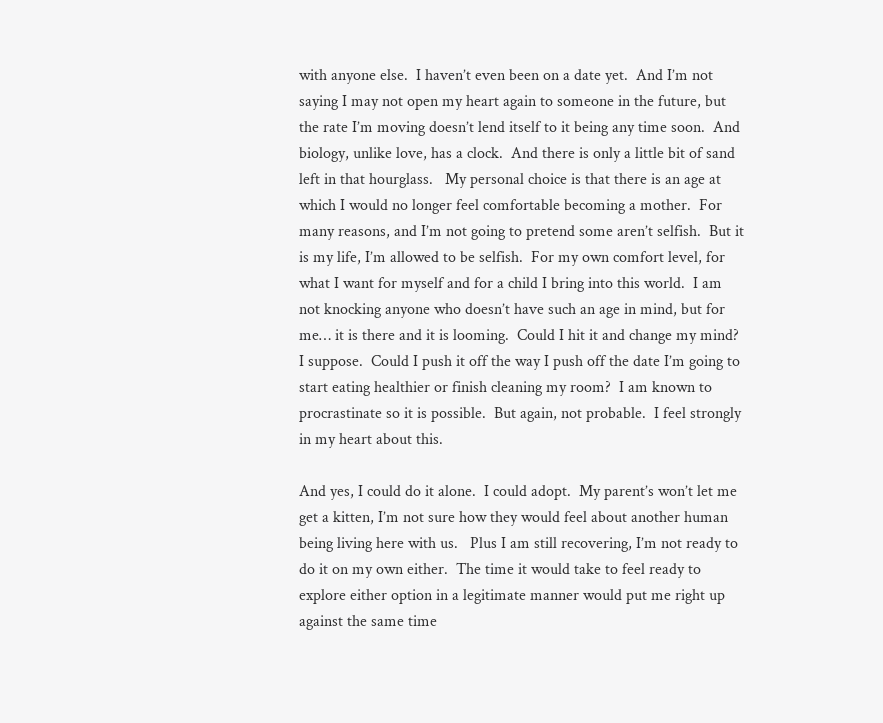with anyone else.  I haven’t even been on a date yet.  And I’m not saying I may not open my heart again to someone in the future, but the rate I’m moving doesn’t lend itself to it being any time soon.  And biology, unlike love, has a clock.  And there is only a little bit of sand left in that hourglass.   My personal choice is that there is an age at which I would no longer feel comfortable becoming a mother.  For many reasons, and I’m not going to pretend some aren’t selfish.  But it is my life, I’m allowed to be selfish.  For my own comfort level, for what I want for myself and for a child I bring into this world.  I am not knocking anyone who doesn’t have such an age in mind, but for me… it is there and it is looming.  Could I hit it and change my mind?  I suppose.  Could I push it off the way I push off the date I’m going to start eating healthier or finish cleaning my room?  I am known to procrastinate so it is possible.  But again, not probable.  I feel strongly in my heart about this.

And yes, I could do it alone.  I could adopt.  My parent’s won’t let me get a kitten, I’m not sure how they would feel about another human being living here with us.   Plus I am still recovering, I’m not ready to do it on my own either.  The time it would take to feel ready to explore either option in a legitimate manner would put me right up against the same time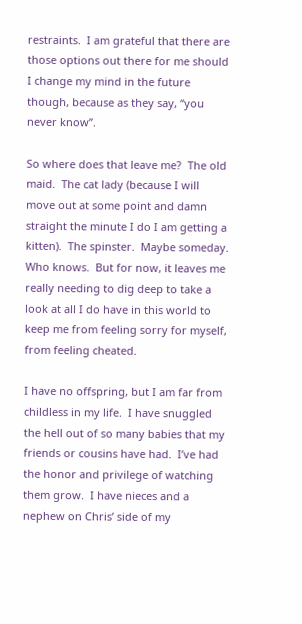restraints.  I am grateful that there are those options out there for me should I change my mind in the future though, because as they say, “you never know”.

So where does that leave me?  The old maid.  The cat lady (because I will move out at some point and damn straight the minute I do I am getting a kitten).  The spinster.  Maybe someday.  Who knows.  But for now, it leaves me really needing to dig deep to take a look at all I do have in this world to keep me from feeling sorry for myself, from feeling cheated.

I have no offspring, but I am far from childless in my life.  I have snuggled the hell out of so many babies that my friends or cousins have had.  I’ve had the honor and privilege of watching them grow.  I have nieces and a nephew on Chris’ side of my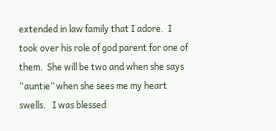extended in law family that I adore.  I took over his role of god parent for one of them.  She will be two and when she says “auntie” when she sees me my heart swells.   I was blessed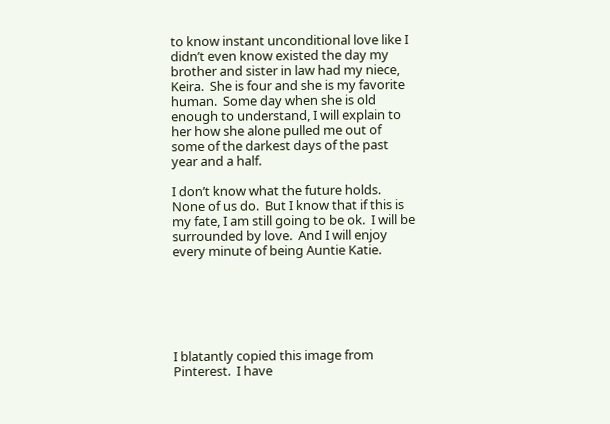to know instant unconditional love like I didn’t even know existed the day my brother and sister in law had my niece, Keira.  She is four and she is my favorite human.  Some day when she is old enough to understand, I will explain to her how she alone pulled me out of some of the darkest days of the past year and a half.

I don’t know what the future holds.  None of us do.  But I know that if this is my fate, I am still going to be ok.  I will be surrounded by love.  And I will enjoy every minute of being Auntie Katie.






I blatantly copied this image from Pinterest.  I have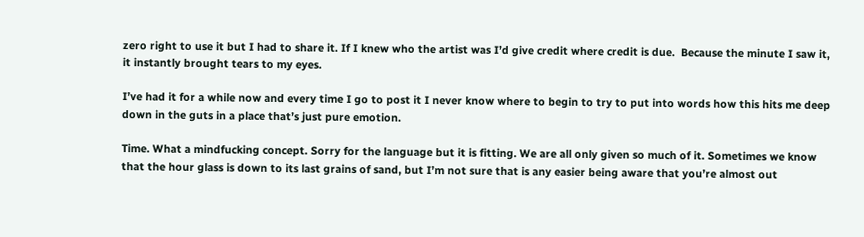zero right to use it but I had to share it. If I knew who the artist was I’d give credit where credit is due.  Because the minute I saw it, it instantly brought tears to my eyes.

I’ve had it for a while now and every time I go to post it I never know where to begin to try to put into words how this hits me deep down in the guts in a place that’s just pure emotion.

Time. What a mindfucking concept. Sorry for the language but it is fitting. We are all only given so much of it. Sometimes we know that the hour glass is down to its last grains of sand, but I’m not sure that is any easier being aware that you’re almost out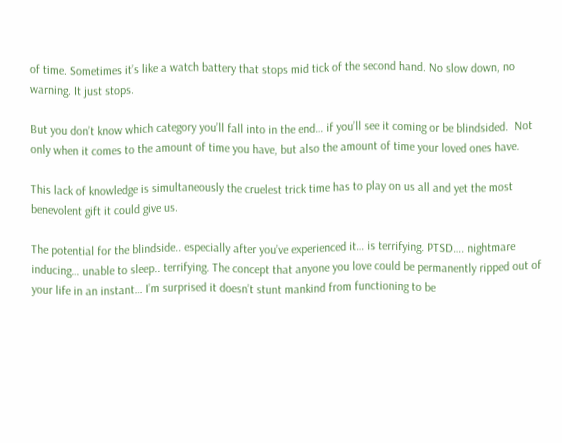of time. Sometimes it’s like a watch battery that stops mid tick of the second hand. No slow down, no warning. It just stops.

But you don’t know which category you’ll fall into in the end… if you’ll see it coming or be blindsided.  Not only when it comes to the amount of time you have, but also the amount of time your loved ones have.

This lack of knowledge is simultaneously the cruelest trick time has to play on us all and yet the most benevolent gift it could give us.

The potential for the blindside.. especially after you’ve experienced it… is terrifying. PTSD…. nightmare inducing… unable to sleep.. terrifying. The concept that anyone you love could be permanently ripped out of your life in an instant… I’m surprised it doesn’t stunt mankind from functioning to be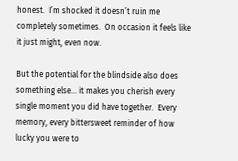honest.  I’m shocked it doesn’t ruin me completely sometimes.  On occasion it feels like it just might, even now.

But the potential for the blindside also does something else… it makes you cherish every single moment you did have together.  Every memory, every bittersweet reminder of how lucky you were to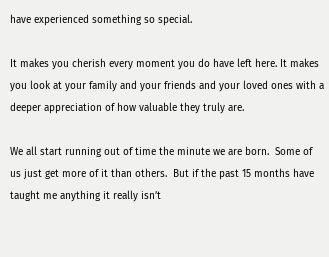have experienced something so special.

It makes you cherish every moment you do have left here. It makes you look at your family and your friends and your loved ones with a deeper appreciation of how valuable they truly are.

We all start running out of time the minute we are born.  Some of us just get more of it than others.  But if the past 15 months have taught me anything it really isn’t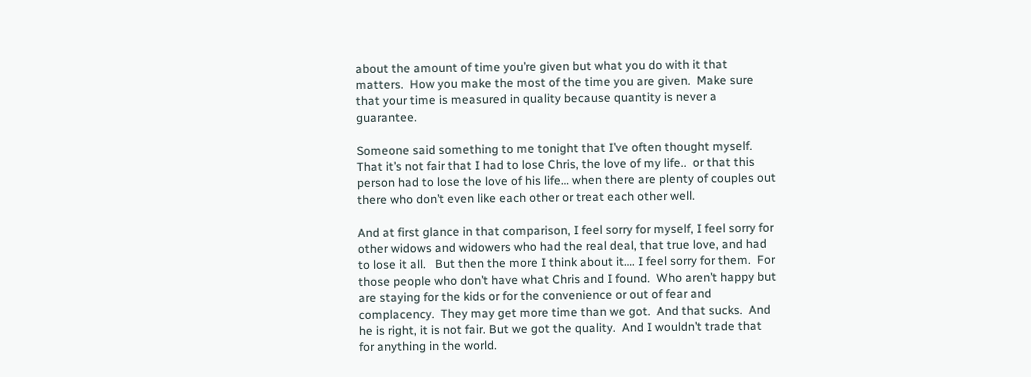about the amount of time you’re given but what you do with it that matters.  How you make the most of the time you are given.  Make sure that your time is measured in quality because quantity is never a guarantee.

Someone said something to me tonight that I’ve often thought myself.  That it’s not fair that I had to lose Chris, the love of my life..  or that this person had to lose the love of his life… when there are plenty of couples out there who don’t even like each other or treat each other well.

And at first glance in that comparison, I feel sorry for myself, I feel sorry for other widows and widowers who had the real deal, that true love, and had to lose it all.   But then the more I think about it…. I feel sorry for them.  For those people who don’t have what Chris and I found.  Who aren’t happy but are staying for the kids or for the convenience or out of fear and complacency.  They may get more time than we got.  And that sucks.  And he is right, it is not fair. But we got the quality.  And I wouldn’t trade that for anything in the world.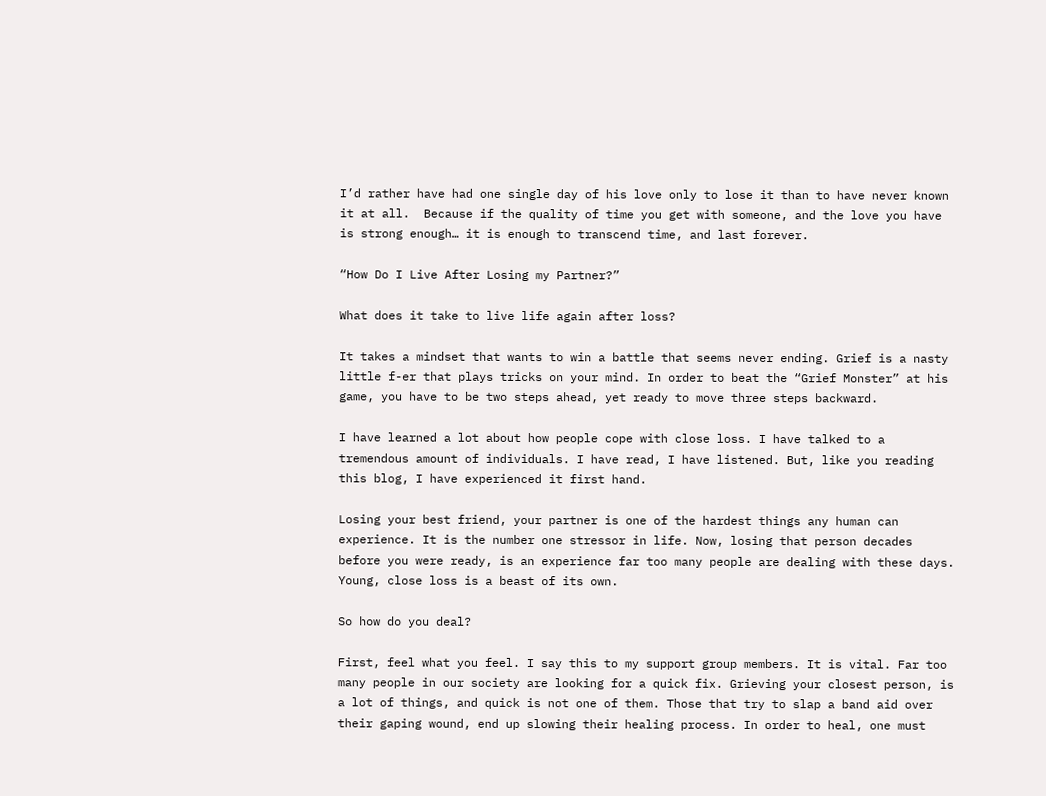I’d rather have had one single day of his love only to lose it than to have never known it at all.  Because if the quality of time you get with someone, and the love you have is strong enough… it is enough to transcend time, and last forever.

“How Do I Live After Losing my Partner?”

What does it take to live life again after loss?

It takes a mindset that wants to win a battle that seems never ending. Grief is a nasty little f-er that plays tricks on your mind. In order to beat the “Grief Monster” at his game, you have to be two steps ahead, yet ready to move three steps backward.

I have learned a lot about how people cope with close loss. I have talked to a tremendous amount of individuals. I have read, I have listened. But, like you reading this blog, I have experienced it first hand.

Losing your best friend, your partner is one of the hardest things any human can experience. It is the number one stressor in life. Now, losing that person decades before you were ready, is an experience far too many people are dealing with these days. Young, close loss is a beast of its own.

So how do you deal?

First, feel what you feel. I say this to my support group members. It is vital. Far too many people in our society are looking for a quick fix. Grieving your closest person, is a lot of things, and quick is not one of them. Those that try to slap a band aid over their gaping wound, end up slowing their healing process. In order to heal, one must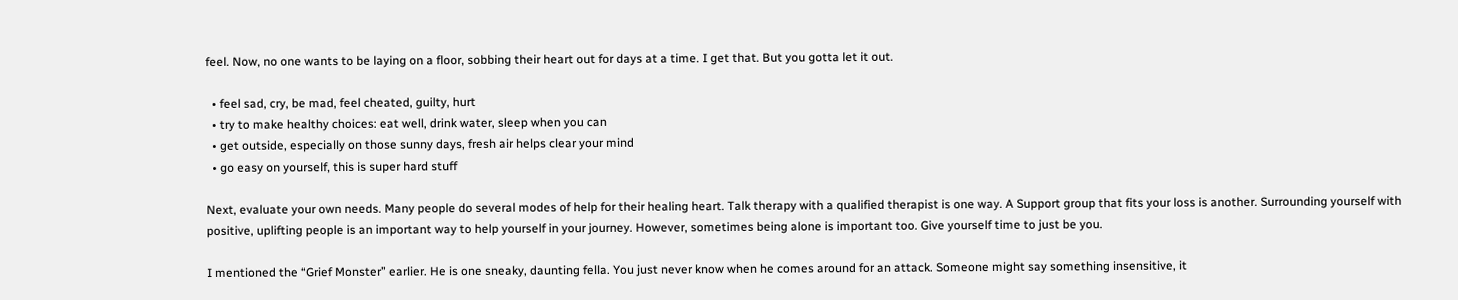feel. Now, no one wants to be laying on a floor, sobbing their heart out for days at a time. I get that. But you gotta let it out.

  • feel sad, cry, be mad, feel cheated, guilty, hurt
  • try to make healthy choices: eat well, drink water, sleep when you can
  • get outside, especially on those sunny days, fresh air helps clear your mind
  • go easy on yourself, this is super hard stuff

Next, evaluate your own needs. Many people do several modes of help for their healing heart. Talk therapy with a qualified therapist is one way. A Support group that fits your loss is another. Surrounding yourself with positive, uplifting people is an important way to help yourself in your journey. However, sometimes being alone is important too. Give yourself time to just be you.

I mentioned the “Grief Monster” earlier. He is one sneaky, daunting fella. You just never know when he comes around for an attack. Someone might say something insensitive, it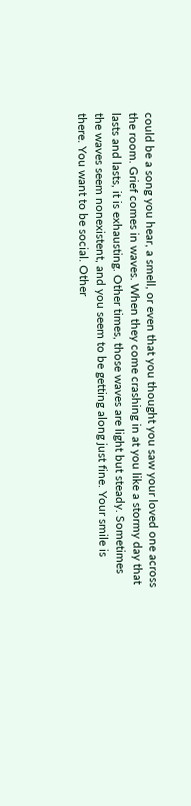could be a song you hear, a smell, or even that you thought you saw your loved one across the room. Grief comes in waves. When they come crashing in at you like a stormy day that lasts and lasts, it is exhausting. Other times, those waves are light but steady. Sometimes the waves seem nonexistent, and you seem to be getting along just fine. Your smile is there. You want to be social. Other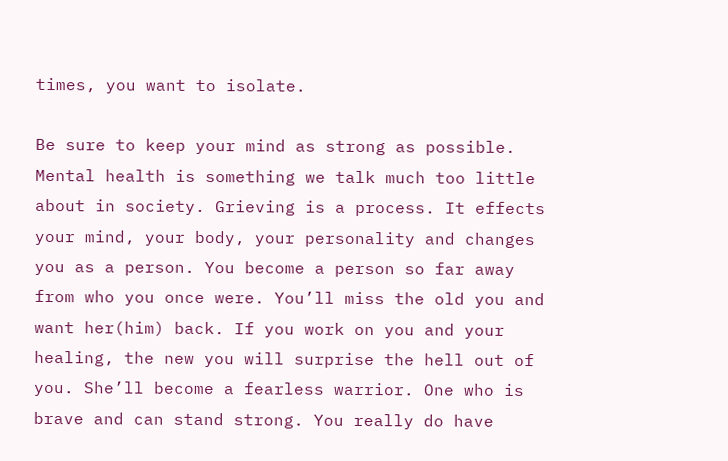times, you want to isolate.

Be sure to keep your mind as strong as possible. Mental health is something we talk much too little about in society. Grieving is a process. It effects your mind, your body, your personality and changes you as a person. You become a person so far away from who you once were. You’ll miss the old you and want her(him) back. If you work on you and your healing, the new you will surprise the hell out of you. She’ll become a fearless warrior. One who is brave and can stand strong. You really do have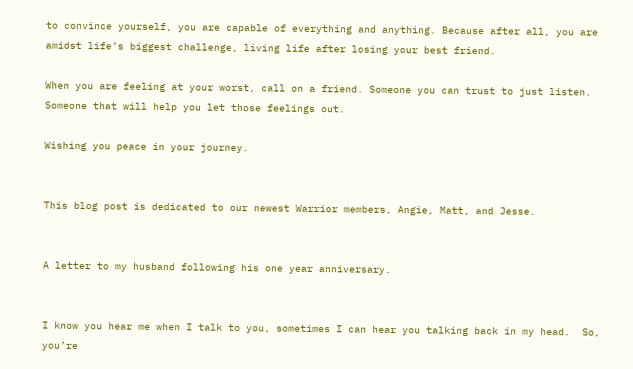to convince yourself, you are capable of everything and anything. Because after all, you are amidst life’s biggest challenge, living life after losing your best friend.

When you are feeling at your worst, call on a friend. Someone you can trust to just listen. Someone that will help you let those feelings out.

Wishing you peace in your journey.


This blog post is dedicated to our newest Warrior members, Angie, Matt, and Jesse.


A letter to my husband following his one year anniversary.


I know you hear me when I talk to you, sometimes I can hear you talking back in my head.  So, you’re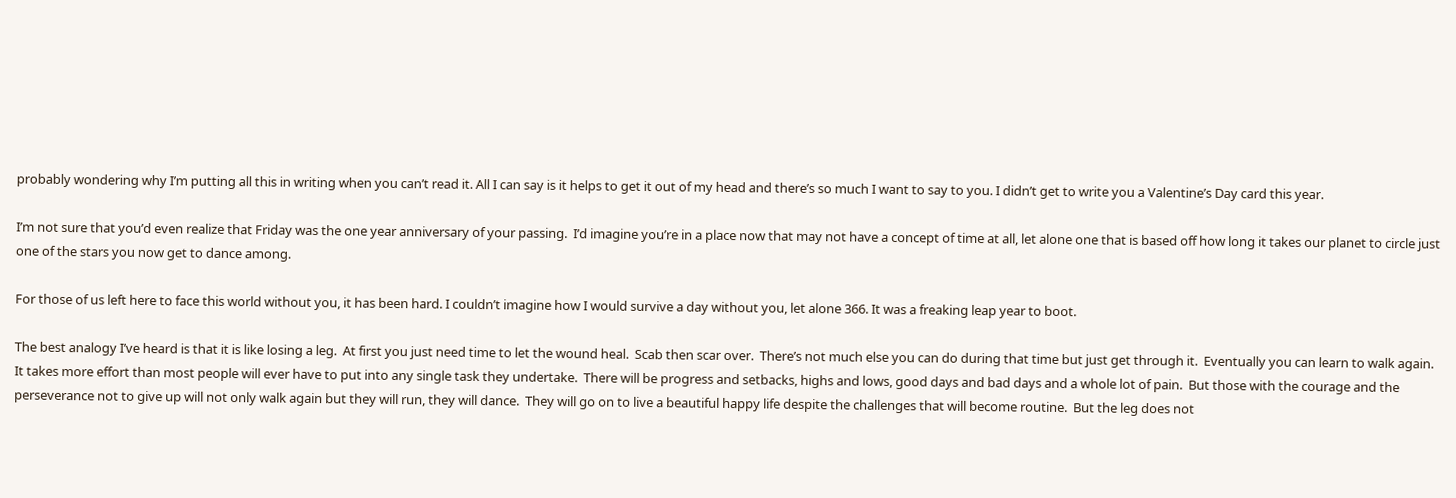probably wondering why I’m putting all this in writing when you can’t read it. All I can say is it helps to get it out of my head and there’s so much I want to say to you. I didn’t get to write you a Valentine’s Day card this year.

I’m not sure that you’d even realize that Friday was the one year anniversary of your passing.  I’d imagine you’re in a place now that may not have a concept of time at all, let alone one that is based off how long it takes our planet to circle just one of the stars you now get to dance among.

For those of us left here to face this world without you, it has been hard. I couldn’t imagine how I would survive a day without you, let alone 366. It was a freaking leap year to boot.

The best analogy I’ve heard is that it is like losing a leg.  At first you just need time to let the wound heal.  Scab then scar over.  There’s not much else you can do during that time but just get through it.  Eventually you can learn to walk again.  It takes more effort than most people will ever have to put into any single task they undertake.  There will be progress and setbacks, highs and lows, good days and bad days and a whole lot of pain.  But those with the courage and the perseverance not to give up will not only walk again but they will run, they will dance.  They will go on to live a beautiful happy life despite the challenges that will become routine.  But the leg does not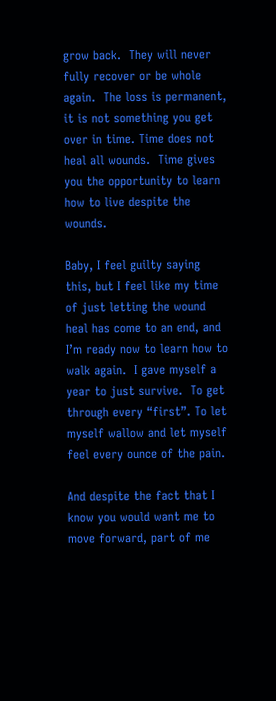grow back.  They will never fully recover or be whole again.  The loss is permanent, it is not something you get over in time. Time does not heal all wounds.  Time gives you the opportunity to learn how to live despite the wounds.

Baby, I feel guilty saying this, but I feel like my time of just letting the wound heal has come to an end, and I’m ready now to learn how to walk again.  I gave myself a year to just survive.  To get through every “first”. To let myself wallow and let myself feel every ounce of the pain.

And despite the fact that I know you would want me to move forward, part of me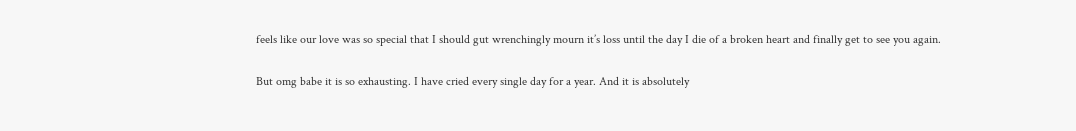feels like our love was so special that I should gut wrenchingly mourn it’s loss until the day I die of a broken heart and finally get to see you again.

But omg babe it is so exhausting. I have cried every single day for a year. And it is absolutely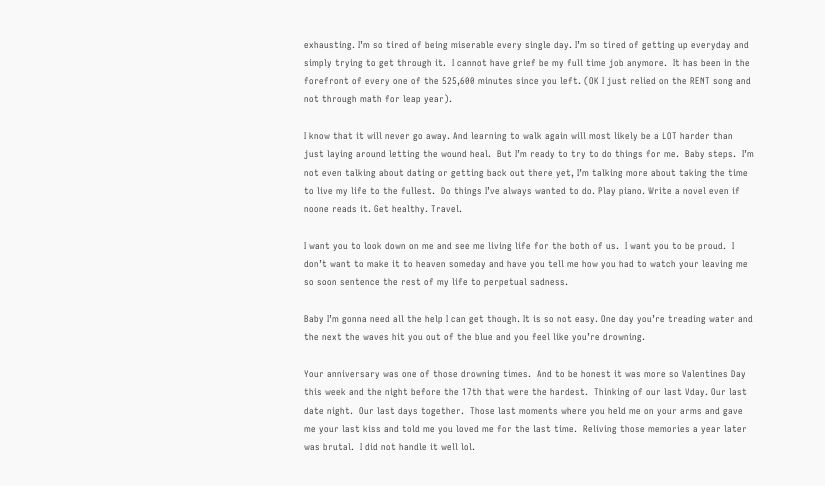exhausting. I’m so tired of being miserable every single day. I’m so tired of getting up everyday and simply trying to get through it.  I cannot have grief be my full time job anymore.  It has been in the forefront of every one of the 525,600 minutes since you left. (OK I just relied on the RENT song and not through math for leap year).

I know that it will never go away. And learning to walk again will most likely be a LOT harder than just laying around letting the wound heal.  But I’m ready to try to do things for me.  Baby steps.  I’m not even talking about dating or getting back out there yet, I’m talking more about taking the time to live my life to the fullest.  Do things I’ve always wanted to do. Play piano. Write a novel even if noone reads it. Get healthy. Travel.

I want you to look down on me and see me living life for the both of us.  I want you to be proud.  I don’t want to make it to heaven someday and have you tell me how you had to watch your leaving me so soon sentence the rest of my life to perpetual sadness.

Baby I’m gonna need all the help I can get though. It is so not easy. One day you’re treading water and the next the waves hit you out of the blue and you feel like you’re drowning.

Your anniversary was one of those drowning times.  And to be honest it was more so Valentines Day this week and the night before the 17th that were the hardest.  Thinking of our last Vday. Our last date night.  Our last days together.  Those last moments where you held me on your arms and gave me your last kiss and told me you loved me for the last time.  Reliving those memories a year later was brutal.  I did not handle it well lol.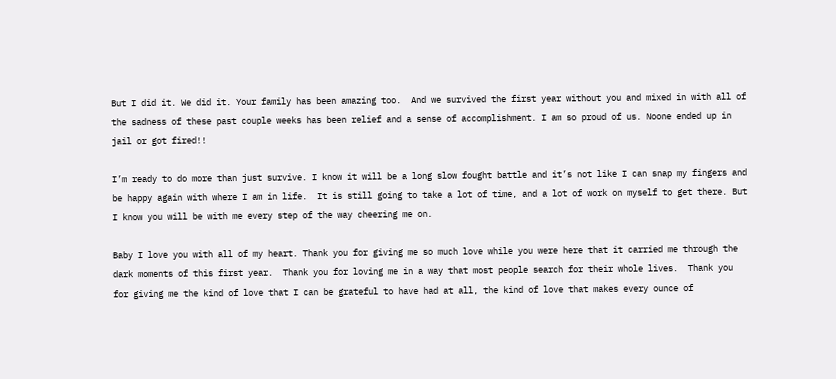But I did it. We did it. Your family has been amazing too.  And we survived the first year without you and mixed in with all of the sadness of these past couple weeks has been relief and a sense of accomplishment. I am so proud of us. Noone ended up in jail or got fired!!

I’m ready to do more than just survive. I know it will be a long slow fought battle and it’s not like I can snap my fingers and be happy again with where I am in life.  It is still going to take a lot of time, and a lot of work on myself to get there. But I know you will be with me every step of the way cheering me on.

Baby I love you with all of my heart. Thank you for giving me so much love while you were here that it carried me through the dark moments of this first year.  Thank you for loving me in a way that most people search for their whole lives.  Thank you for giving me the kind of love that I can be grateful to have had at all, the kind of love that makes every ounce of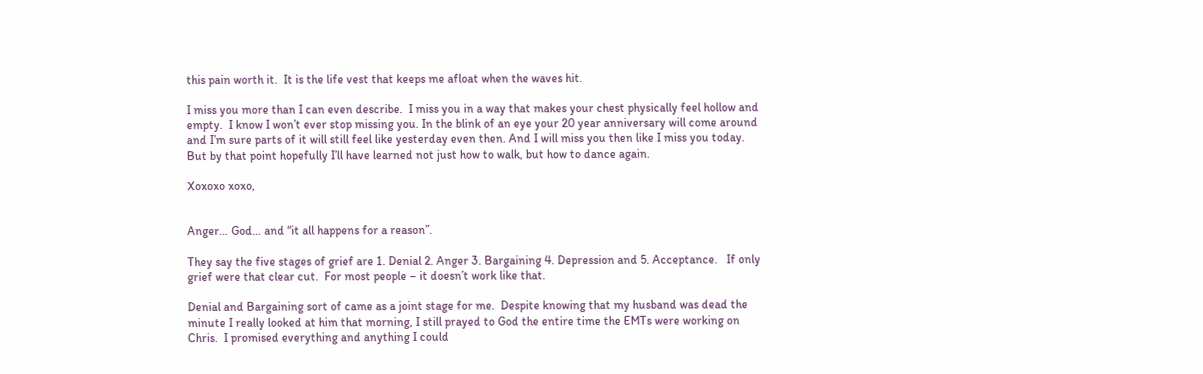this pain worth it.  It is the life vest that keeps me afloat when the waves hit.

I miss you more than I can even describe.  I miss you in a way that makes your chest physically feel hollow and empty.  I know I won’t ever stop missing you. In the blink of an eye your 20 year anniversary will come around and I’m sure parts of it will still feel like yesterday even then. And I will miss you then like I miss you today.  But by that point hopefully I’ll have learned not just how to walk, but how to dance again.

Xoxoxo xoxo,


Anger… God… and “it all happens for a reason”.

They say the five stages of grief are 1. Denial 2. Anger 3. Bargaining 4. Depression and 5. Acceptance.   If only grief were that clear cut.  For most people – it doesn’t work like that.

Denial and Bargaining sort of came as a joint stage for me.  Despite knowing that my husband was dead the minute I really looked at him that morning, I still prayed to God the entire time the EMTs were working on Chris.  I promised everything and anything I could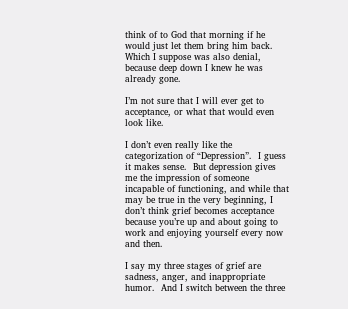think of to God that morning if he would just let them bring him back.  Which I suppose was also denial, because deep down I knew he was already gone.

I’m not sure that I will ever get to acceptance, or what that would even look like.

I don’t even really like the categorization of “Depression”.  I guess it makes sense.  But depression gives me the impression of someone incapable of functioning, and while that may be true in the very beginning, I don’t think grief becomes acceptance because you’re up and about going to work and enjoying yourself every now and then.

I say my three stages of grief are sadness, anger, and inappropriate humor.  And I switch between the three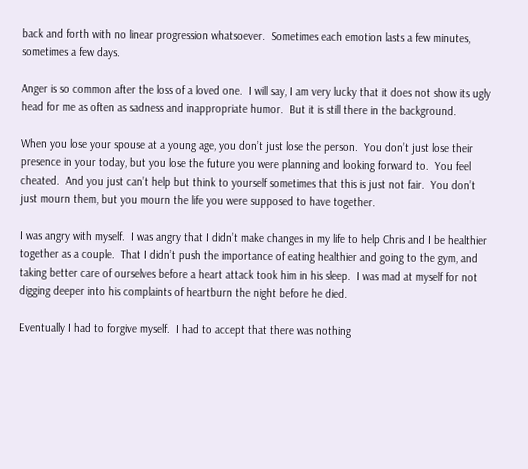back and forth with no linear progression whatsoever.  Sometimes each emotion lasts a few minutes, sometimes a few days.

Anger is so common after the loss of a loved one.  I will say, I am very lucky that it does not show its ugly head for me as often as sadness and inappropriate humor.  But it is still there in the background.

When you lose your spouse at a young age, you don’t just lose the person.  You don’t just lose their presence in your today, but you lose the future you were planning and looking forward to.  You feel cheated.  And you just can’t help but think to yourself sometimes that this is just not fair.  You don’t just mourn them, but you mourn the life you were supposed to have together.

I was angry with myself.  I was angry that I didn’t make changes in my life to help Chris and I be healthier together as a couple.  That I didn’t push the importance of eating healthier and going to the gym, and taking better care of ourselves before a heart attack took him in his sleep.  I was mad at myself for not digging deeper into his complaints of heartburn the night before he died.

Eventually I had to forgive myself.  I had to accept that there was nothing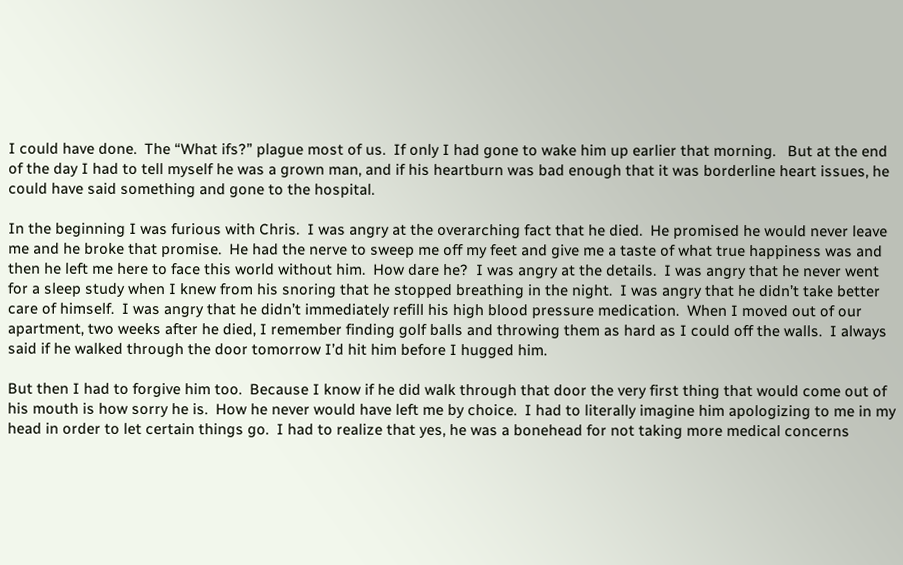I could have done.  The “What ifs?” plague most of us.  If only I had gone to wake him up earlier that morning.   But at the end of the day I had to tell myself he was a grown man, and if his heartburn was bad enough that it was borderline heart issues, he could have said something and gone to the hospital.

In the beginning I was furious with Chris.  I was angry at the overarching fact that he died.  He promised he would never leave me and he broke that promise.  He had the nerve to sweep me off my feet and give me a taste of what true happiness was and then he left me here to face this world without him.  How dare he?  I was angry at the details.  I was angry that he never went for a sleep study when I knew from his snoring that he stopped breathing in the night.  I was angry that he didn’t take better care of himself.  I was angry that he didn’t immediately refill his high blood pressure medication.  When I moved out of our apartment, two weeks after he died, I remember finding golf balls and throwing them as hard as I could off the walls.  I always said if he walked through the door tomorrow I’d hit him before I hugged him.

But then I had to forgive him too.  Because I know if he did walk through that door the very first thing that would come out of his mouth is how sorry he is.  How he never would have left me by choice.  I had to literally imagine him apologizing to me in my head in order to let certain things go.  I had to realize that yes, he was a bonehead for not taking more medical concerns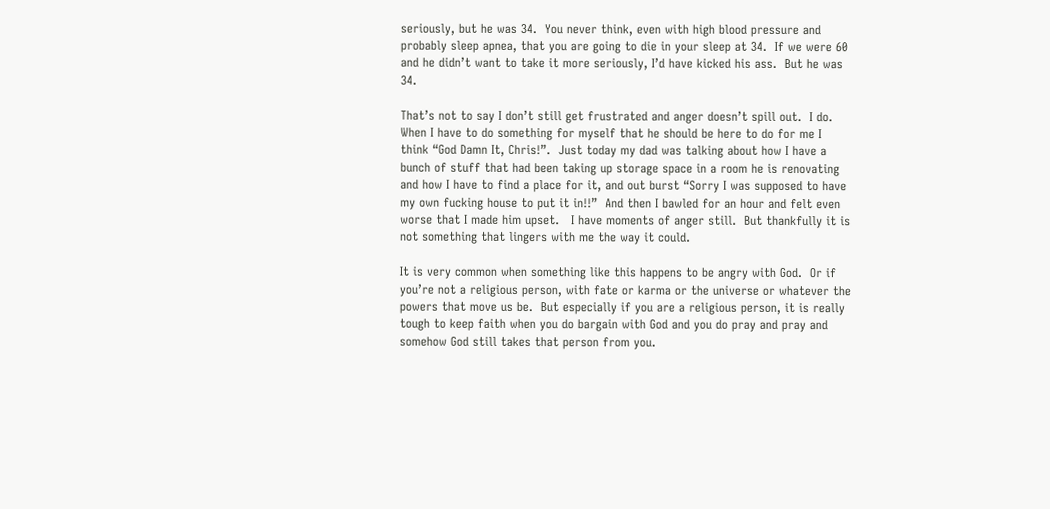seriously, but he was 34.  You never think, even with high blood pressure and probably sleep apnea, that you are going to die in your sleep at 34.  If we were 60 and he didn’t want to take it more seriously, I’d have kicked his ass.  But he was 34.

That’s not to say I don’t still get frustrated and anger doesn’t spill out.  I do.  When I have to do something for myself that he should be here to do for me I think “God Damn It, Chris!”.  Just today my dad was talking about how I have a bunch of stuff that had been taking up storage space in a room he is renovating and how I have to find a place for it, and out burst “Sorry I was supposed to have my own fucking house to put it in!!”  And then I bawled for an hour and felt even worse that I made him upset.   I have moments of anger still.  But thankfully it is not something that lingers with me the way it could.

It is very common when something like this happens to be angry with God.  Or if you’re not a religious person, with fate or karma or the universe or whatever the powers that move us be.  But especially if you are a religious person, it is really tough to keep faith when you do bargain with God and you do pray and pray and somehow God still takes that person from you.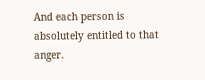And each person is absolutely entitled to that anger.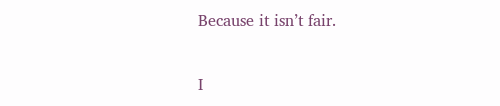Because it isn’t fair.

I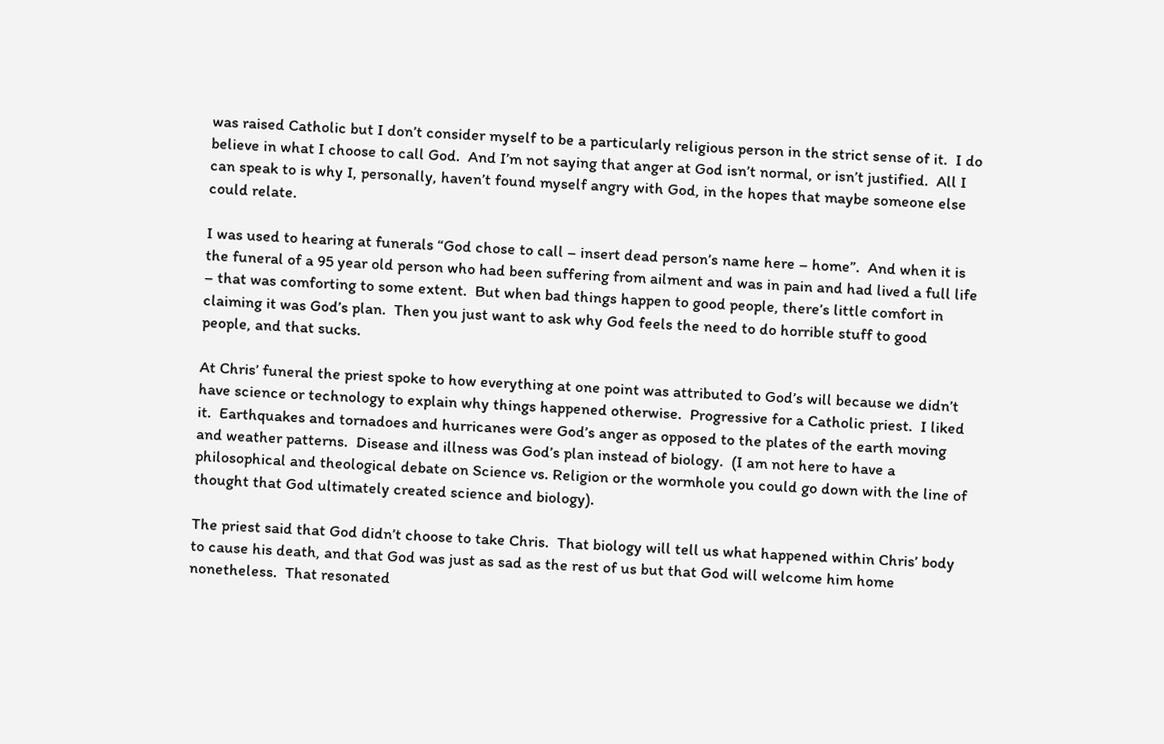was raised Catholic but I don’t consider myself to be a particularly religious person in the strict sense of it.  I do believe in what I choose to call God.  And I’m not saying that anger at God isn’t normal, or isn’t justified.  All I can speak to is why I, personally, haven’t found myself angry with God, in the hopes that maybe someone else could relate.

I was used to hearing at funerals “God chose to call – insert dead person’s name here – home”.  And when it is the funeral of a 95 year old person who had been suffering from ailment and was in pain and had lived a full life – that was comforting to some extent.  But when bad things happen to good people, there’s little comfort in claiming it was God’s plan.  Then you just want to ask why God feels the need to do horrible stuff to good people, and that sucks.

At Chris’ funeral the priest spoke to how everything at one point was attributed to God’s will because we didn’t have science or technology to explain why things happened otherwise.  Progressive for a Catholic priest.  I liked it.  Earthquakes and tornadoes and hurricanes were God’s anger as opposed to the plates of the earth moving and weather patterns.  Disease and illness was God’s plan instead of biology.  (I am not here to have a philosophical and theological debate on Science vs. Religion or the wormhole you could go down with the line of thought that God ultimately created science and biology).

The priest said that God didn’t choose to take Chris.  That biology will tell us what happened within Chris’ body to cause his death, and that God was just as sad as the rest of us but that God will welcome him home nonetheless.  That resonated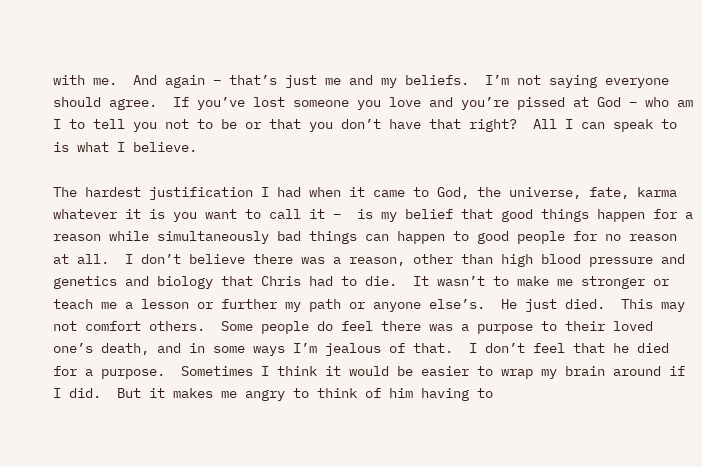with me.  And again – that’s just me and my beliefs.  I’m not saying everyone should agree.  If you’ve lost someone you love and you’re pissed at God – who am I to tell you not to be or that you don’t have that right?  All I can speak to is what I believe.

The hardest justification I had when it came to God, the universe, fate, karma whatever it is you want to call it –  is my belief that good things happen for a reason while simultaneously bad things can happen to good people for no reason at all.  I don’t believe there was a reason, other than high blood pressure and genetics and biology that Chris had to die.  It wasn’t to make me stronger or teach me a lesson or further my path or anyone else’s.  He just died.  This may not comfort others.  Some people do feel there was a purpose to their loved one’s death, and in some ways I’m jealous of that.  I don’t feel that he died for a purpose.  Sometimes I think it would be easier to wrap my brain around if I did.  But it makes me angry to think of him having to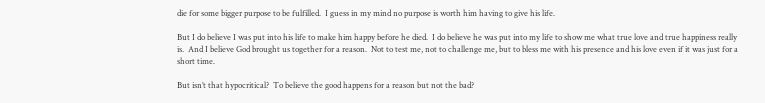die for some bigger purpose to be fulfilled.  I guess in my mind no purpose is worth him having to give his life.

But I do believe I was put into his life to make him happy before he died.  I do believe he was put into my life to show me what true love and true happiness really is.  And I believe God brought us together for a reason.  Not to test me, not to challenge me, but to bless me with his presence and his love even if it was just for a short time.

But isn’t that hypocritical?  To believe the good happens for a reason but not the bad?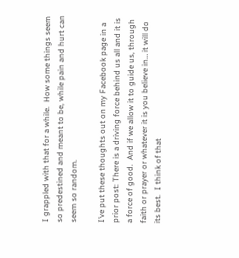I grappled with that for a while.  How some things seem so predestined and meant to be, while pain and hurt can seem so random.

I’ve put these thoughts out on my Facebook page in a prior post: There is a driving force behind us all and it is a force of good.  And if we allow it to guide us, through faith or prayer or whatever it is you believe in… it will do its best.  I think of that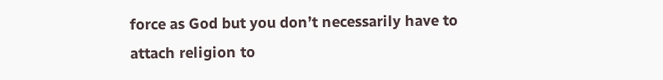force as God but you don’t necessarily have to attach religion to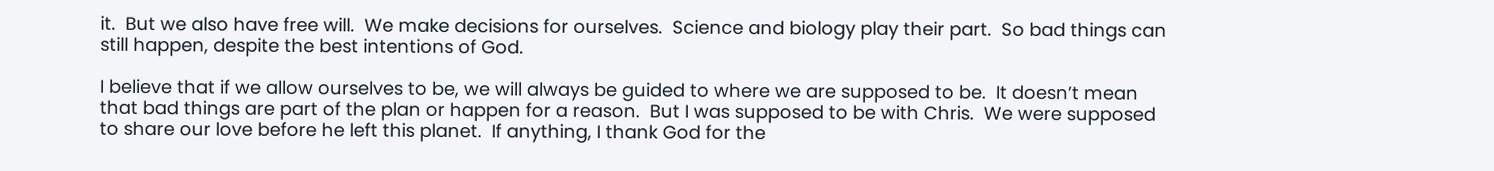it.  But we also have free will.  We make decisions for ourselves.  Science and biology play their part.  So bad things can still happen, despite the best intentions of God.

I believe that if we allow ourselves to be, we will always be guided to where we are supposed to be.  It doesn’t mean that bad things are part of the plan or happen for a reason.  But I was supposed to be with Chris.  We were supposed to share our love before he left this planet.  If anything, I thank God for the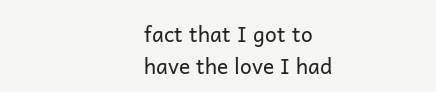fact that I got to have the love I had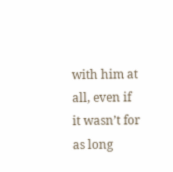with him at all, even if it wasn’t for as long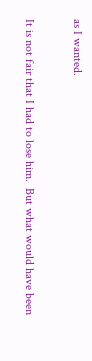as I wanted.

It is not fair that I had to lose him.  But what would have been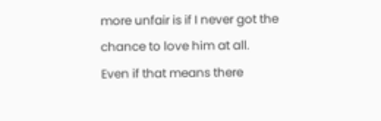more unfair is if I never got the chance to love him at all.  Even if that means there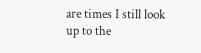are times I still look up to the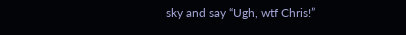sky and say “Ugh, wtf Chris!”